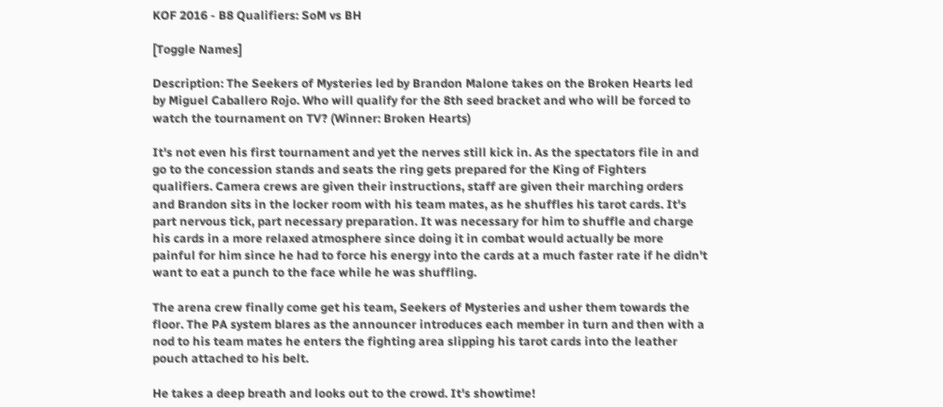KOF 2016 - B8 Qualifiers: SoM vs BH

[Toggle Names]

Description: The Seekers of Mysteries led by Brandon Malone takes on the Broken Hearts led by Miguel Caballero Rojo. Who will qualify for the 8th seed bracket and who will be forced to watch the tournament on TV? (Winner: Broken Hearts)

It's not even his first tournament and yet the nerves still kick in. As the spectators file in and go to the concession stands and seats the ring gets prepared for the King of Fighters qualifiers. Camera crews are given their instructions, staff are given their marching orders and Brandon sits in the locker room with his team mates, as he shuffles his tarot cards. It's part nervous tick, part necessary preparation. It was necessary for him to shuffle and charge his cards in a more relaxed atmosphere since doing it in combat would actually be more painful for him since he had to force his energy into the cards at a much faster rate if he didn't want to eat a punch to the face while he was shuffling.

The arena crew finally come get his team, Seekers of Mysteries and usher them towards the floor. The PA system blares as the announcer introduces each member in turn and then with a nod to his team mates he enters the fighting area slipping his tarot cards into the leather pouch attached to his belt.

He takes a deep breath and looks out to the crowd. It's showtime!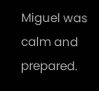Miguel was calm and prepared.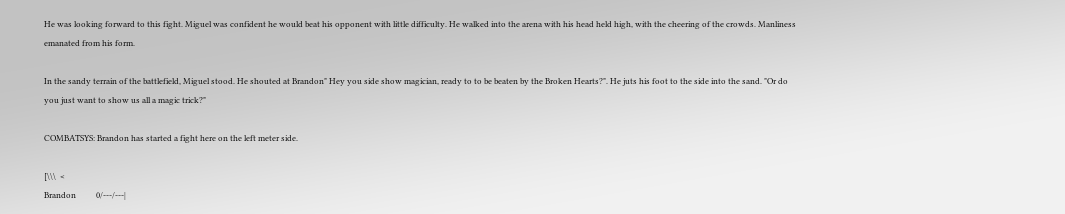He was looking forward to this fight. Miguel was confident he would beat his opponent with little difficulty. He walked into the arena with his head held high, with the cheering of the crowds. Manliness emanated from his form.

In the sandy terrain of the battlefield, Miguel stood. He shouted at Brandon" Hey you side show magician, ready to to be beaten by the Broken Hearts?". He juts his foot to the side into the sand. "Or do you just want to show us all a magic trick?"

COMBATSYS: Brandon has started a fight here on the left meter side.

[\\\  <
Brandon          0/---/---|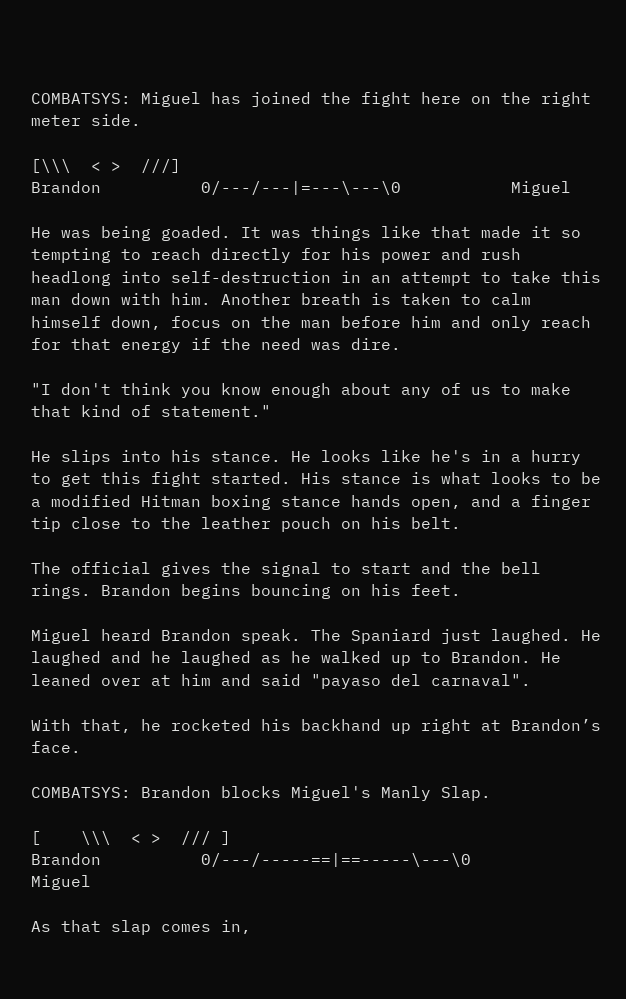COMBATSYS: Miguel has joined the fight here on the right meter side.

[\\\  < >  ///]
Brandon          0/---/---|=---\---\0           Miguel

He was being goaded. It was things like that made it so tempting to reach directly for his power and rush headlong into self-destruction in an attempt to take this man down with him. Another breath is taken to calm himself down, focus on the man before him and only reach for that energy if the need was dire.

"I don't think you know enough about any of us to make that kind of statement."

He slips into his stance. He looks like he's in a hurry to get this fight started. His stance is what looks to be a modified Hitman boxing stance hands open, and a finger tip close to the leather pouch on his belt.

The official gives the signal to start and the bell rings. Brandon begins bouncing on his feet.

Miguel heard Brandon speak. The Spaniard just laughed. He laughed and he laughed as he walked up to Brandon. He leaned over at him and said "payaso del carnaval".

With that, he rocketed his backhand up right at Brandon’s face.

COMBATSYS: Brandon blocks Miguel's Manly Slap.

[    \\\  < >  /// ]
Brandon          0/---/-----==|==-----\---\0           Miguel

As that slap comes in,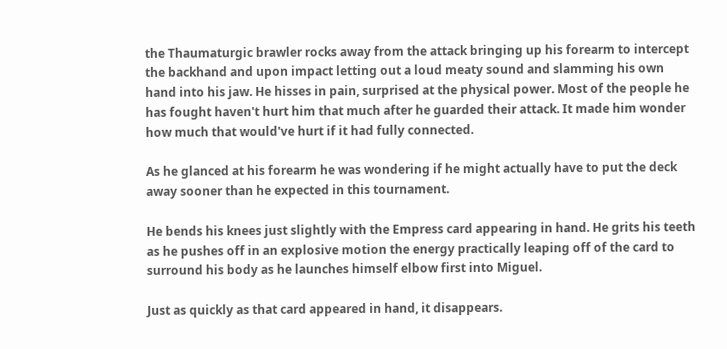the Thaumaturgic brawler rocks away from the attack bringing up his forearm to intercept the backhand and upon impact letting out a loud meaty sound and slamming his own hand into his jaw. He hisses in pain, surprised at the physical power. Most of the people he has fought haven't hurt him that much after he guarded their attack. It made him wonder how much that would've hurt if it had fully connected.

As he glanced at his forearm he was wondering if he might actually have to put the deck away sooner than he expected in this tournament.

He bends his knees just slightly with the Empress card appearing in hand. He grits his teeth as he pushes off in an explosive motion the energy practically leaping off of the card to surround his body as he launches himself elbow first into Miguel.

Just as quickly as that card appeared in hand, it disappears.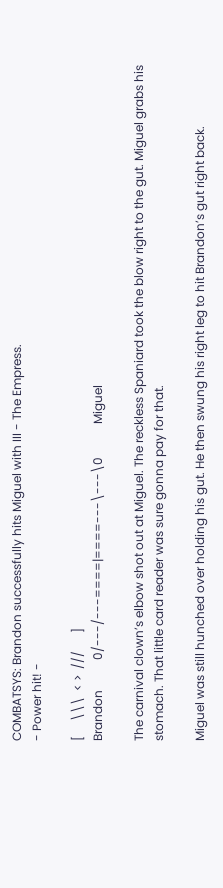COMBATSYS: Brandon successfully hits Miguel with III - The Empress.
- Power hit! -

[     \\\  < >  ///      ]
Brandon          0/---/---====|====---\---\0           Miguel

The carnival clown’s elbow shot out at Miguel. The reckless Spaniard took the blow right to the gut. Miguel grabs his stomach. That little card reader was sure gonna pay for that.

Miguel was still hunched over holding his gut. He then swung his right leg to hit Brandon’s gut right back.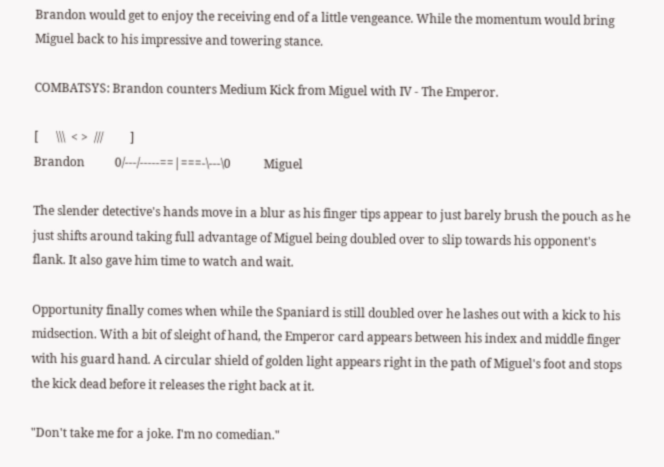Brandon would get to enjoy the receiving end of a little vengeance. While the momentum would bring Miguel back to his impressive and towering stance.

COMBATSYS: Brandon counters Medium Kick from Miguel with IV - The Emperor.

[      \\\  < >  ///         ]
Brandon          0/---/-----==|===-\---\0           Miguel

The slender detective's hands move in a blur as his finger tips appear to just barely brush the pouch as he just shifts around taking full advantage of Miguel being doubled over to slip towards his opponent's flank. It also gave him time to watch and wait.

Opportunity finally comes when while the Spaniard is still doubled over he lashes out with a kick to his midsection. With a bit of sleight of hand, the Emperor card appears between his index and middle finger with his guard hand. A circular shield of golden light appears right in the path of Miguel's foot and stops the kick dead before it releases the right back at it.

"Don't take me for a joke. I'm no comedian."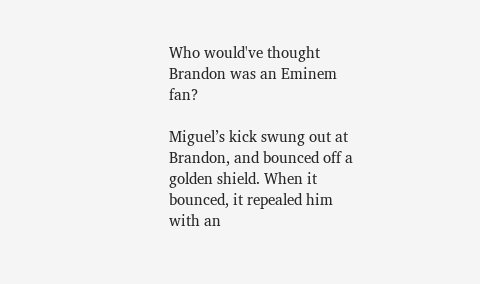Who would've thought Brandon was an Eminem fan?

Miguel’s kick swung out at Brandon, and bounced off a golden shield. When it bounced, it repealed him with an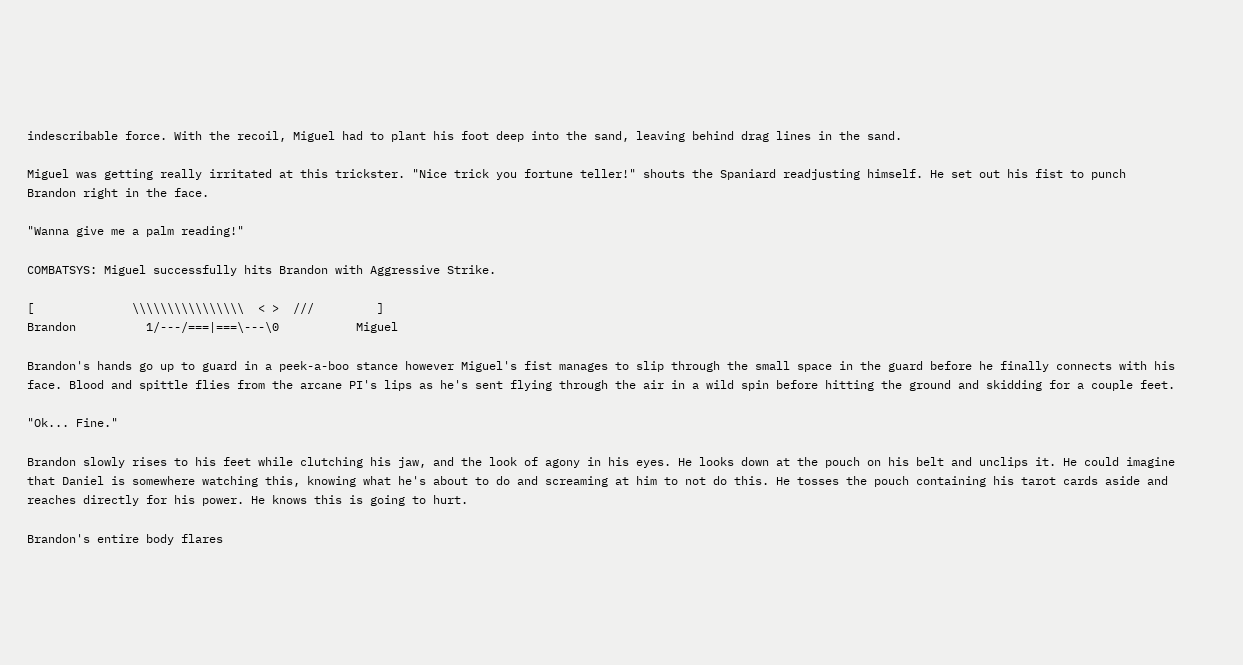indescribable force. With the recoil, Miguel had to plant his foot deep into the sand, leaving behind drag lines in the sand.

Miguel was getting really irritated at this trickster. "Nice trick you fortune teller!" shouts the Spaniard readjusting himself. He set out his fist to punch Brandon right in the face.

"Wanna give me a palm reading!"

COMBATSYS: Miguel successfully hits Brandon with Aggressive Strike.

[              \\\\\\\\\\\\\\\\  < >  ///         ]
Brandon          1/---/===|===\---\0           Miguel

Brandon's hands go up to guard in a peek-a-boo stance however Miguel's fist manages to slip through the small space in the guard before he finally connects with his face. Blood and spittle flies from the arcane PI's lips as he's sent flying through the air in a wild spin before hitting the ground and skidding for a couple feet.

"Ok... Fine."

Brandon slowly rises to his feet while clutching his jaw, and the look of agony in his eyes. He looks down at the pouch on his belt and unclips it. He could imagine that Daniel is somewhere watching this, knowing what he's about to do and screaming at him to not do this. He tosses the pouch containing his tarot cards aside and reaches directly for his power. He knows this is going to hurt.

Brandon's entire body flares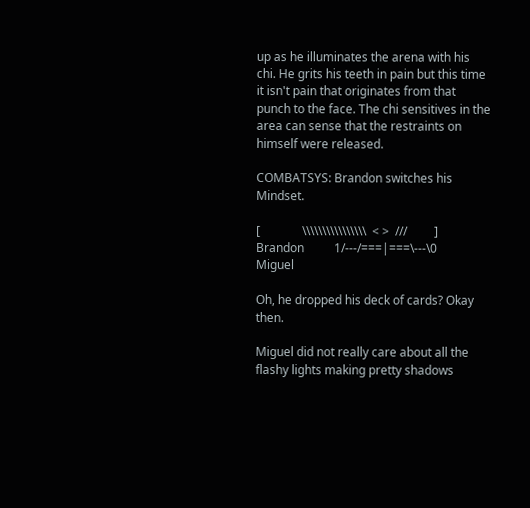up as he illuminates the arena with his chi. He grits his teeth in pain but this time it isn't pain that originates from that punch to the face. The chi sensitives in the area can sense that the restraints on himself were released.

COMBATSYS: Brandon switches his Mindset.

[              \\\\\\\\\\\\\\\\  < >  ///         ]
Brandon          1/---/===|===\---\0           Miguel

Oh, he dropped his deck of cards? Okay then.

Miguel did not really care about all the flashy lights making pretty shadows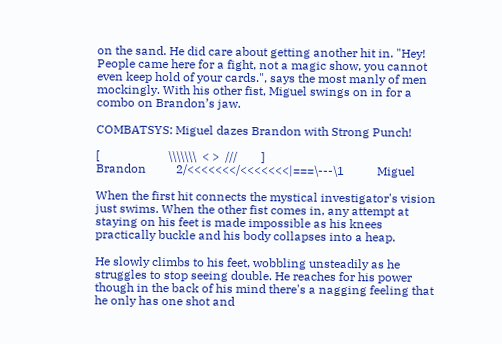on the sand. He did care about getting another hit in. "Hey! People came here for a fight, not a magic show, you cannot even keep hold of your cards.", says the most manly of men mockingly. With his other fist, Miguel swings on in for a combo on Brandon’s jaw.

COMBATSYS: Miguel dazes Brandon with Strong Punch!

[                       \\\\\\\  < >  ///        ]
Brandon          2/<<<<<<</<<<<<<<|===\---\1           Miguel

When the first hit connects the mystical investigator's vision just swims. When the other fist comes in, any attempt at staying on his feet is made impossible as his knees practically buckle and his body collapses into a heap.

He slowly climbs to his feet, wobbling unsteadily as he struggles to stop seeing double. He reaches for his power though in the back of his mind there's a nagging feeling that he only has one shot and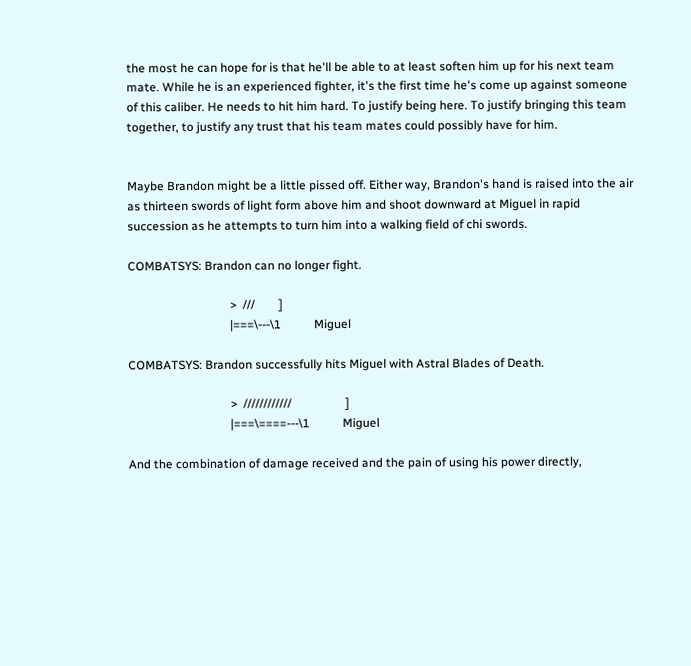the most he can hope for is that he'll be able to at least soften him up for his next team mate. While he is an experienced fighter, it's the first time he's come up against someone of this caliber. He needs to hit him hard. To justify being here. To justify bringing this team together, to justify any trust that his team mates could possibly have for him.


Maybe Brandon might be a little pissed off. Either way, Brandon's hand is raised into the air as thirteen swords of light form above him and shoot downward at Miguel in rapid succession as he attempts to turn him into a walking field of chi swords.

COMBATSYS: Brandon can no longer fight.

                                  >  ///        ]
                                  |===\---\1           Miguel

COMBATSYS: Brandon successfully hits Miguel with Astral Blades of Death.

                                  >  ////////////                  ]
                                  |===\====---\1           Miguel

And the combination of damage received and the pain of using his power directly,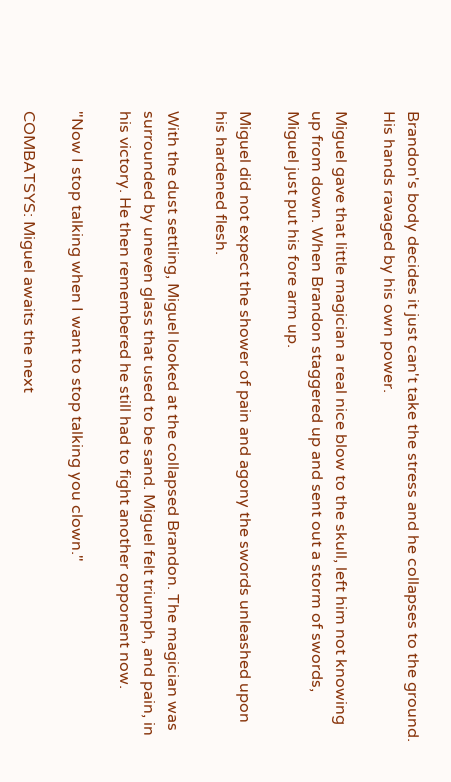Brandon's body decides it just can't take the stress and he collapses to the ground. His hands ravaged by his own power.

Miguel gave that little magician a real nice blow to the skull, left him not knowing up from down. When Brandon staggered up and sent out a storm of swords, Miguel just put his fore arm up.

Miguel did not expect the shower of pain and agony the swords unleashed upon his hardened flesh.

With the dust settling, Miguel looked at the collapsed Brandon. The magician was surrounded by uneven glass that used to be sand. Miguel felt triumph, and pain, in his victory. He then remembered he still had to fight another opponent now.

"Now I stop talking when I want to stop talking you clown."

COMBATSYS: Miguel awaits the next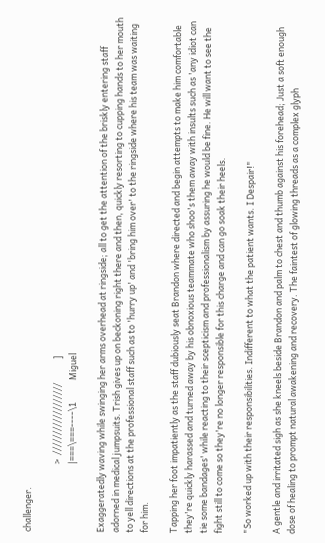challenger.

                                  >  //////////////////            ]
                                  |===\===----\1           Miguel

Exaggeratedly waving while swinging her arms overhead at ringside; all to get the attention of the briskly entering staff adorned in medical jumpsuits. Trish gives up on beckoning right there and then, quickly resorting to cupping hands to her mouth to yell directions at the professional staff such as to 'hurry up' and 'bring him over' to the ringside where his team was waiting for him.

Tapping her foot impatiently as the staff dubiously seat Brandon where directed and begin attempts to make him comfortable they're quickly harassed and turned away by his obnoxious teammate who shoo's them away with insults such as 'any idiot can tie some bandages' while reacting to their scepticism and professionalism by assuring he would be fine. He will want to see the fight still to come so they're no longer responsible for this charge and can go soak their heels.

"So worked up with their responsibilities. Indifferent to what the patient wants. I Despair!"

A gentle and irritated sigh as she kneels beside Brandon and palm to chest and thumb against his forehead; Just a soft enough dose of healing to prompt natural awakening and recovery. The faintest of glowing threads as a complex glyph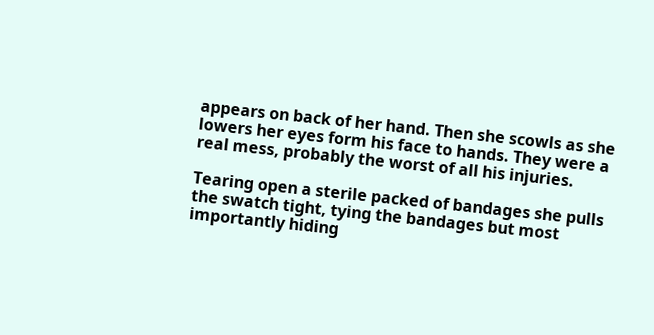appears on back of her hand. Then she scowls as she lowers her eyes form his face to hands. They were a real mess, probably the worst of all his injuries.

Tearing open a sterile packed of bandages she pulls the swatch tight, tying the bandages but most importantly hiding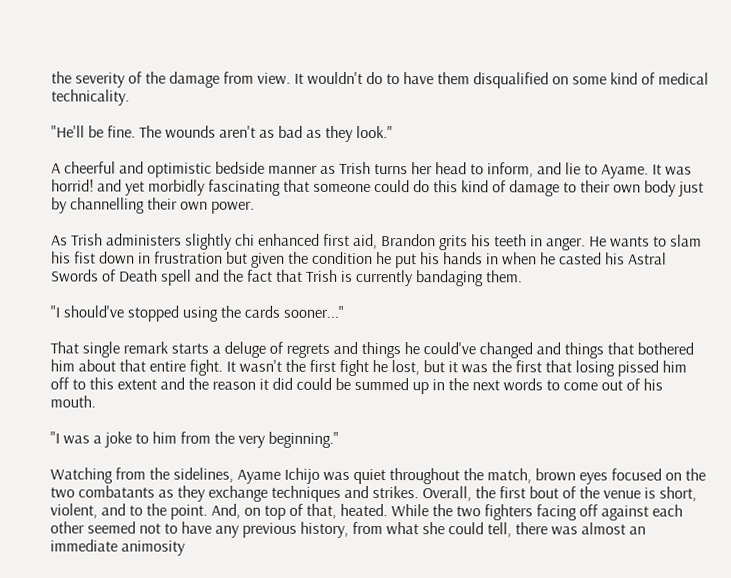the severity of the damage from view. It wouldn't do to have them disqualified on some kind of medical technicality.

"He'll be fine. The wounds aren't as bad as they look."

A cheerful and optimistic bedside manner as Trish turns her head to inform, and lie to Ayame. It was horrid! and yet morbidly fascinating that someone could do this kind of damage to their own body just by channelling their own power.

As Trish administers slightly chi enhanced first aid, Brandon grits his teeth in anger. He wants to slam his fist down in frustration but given the condition he put his hands in when he casted his Astral Swords of Death spell and the fact that Trish is currently bandaging them.

"I should've stopped using the cards sooner..."

That single remark starts a deluge of regrets and things he could've changed and things that bothered him about that entire fight. It wasn't the first fight he lost, but it was the first that losing pissed him off to this extent and the reason it did could be summed up in the next words to come out of his mouth.

"I was a joke to him from the very beginning."

Watching from the sidelines, Ayame Ichijo was quiet throughout the match, brown eyes focused on the two combatants as they exchange techniques and strikes. Overall, the first bout of the venue is short, violent, and to the point. And, on top of that, heated. While the two fighters facing off against each other seemed not to have any previous history, from what she could tell, there was almost an immediate animosity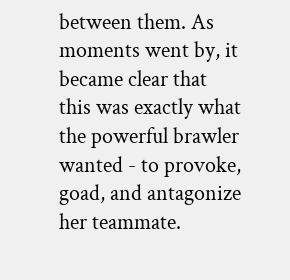between them. As moments went by, it became clear that this was exactly what the powerful brawler wanted - to provoke, goad, and antagonize her teammate.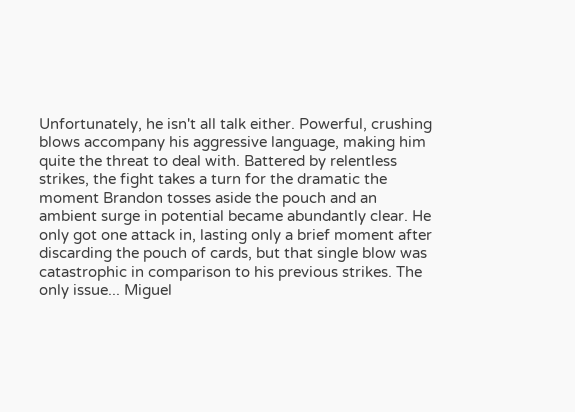Unfortunately, he isn't all talk either. Powerful, crushing blows accompany his aggressive language, making him quite the threat to deal with. Battered by relentless strikes, the fight takes a turn for the dramatic the moment Brandon tosses aside the pouch and an ambient surge in potential became abundantly clear. He only got one attack in, lasting only a brief moment after discarding the pouch of cards, but that single blow was catastrophic in comparison to his previous strikes. The only issue... Miguel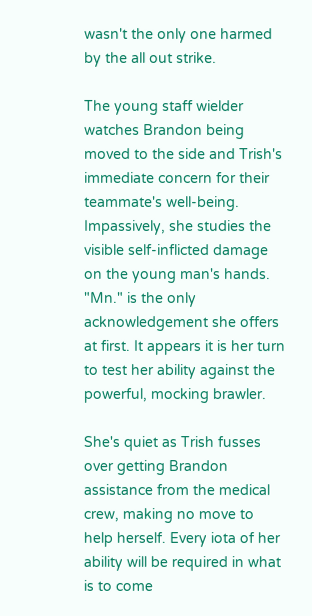wasn't the only one harmed by the all out strike.

The young staff wielder watches Brandon being moved to the side and Trish's immediate concern for their teammate's well-being. Impassively, she studies the visible self-inflicted damage on the young man's hands. "Mn." is the only acknowledgement she offers at first. It appears it is her turn to test her ability against the powerful, mocking brawler.

She's quiet as Trish fusses over getting Brandon assistance from the medical crew, making no move to help herself. Every iota of her ability will be required in what is to come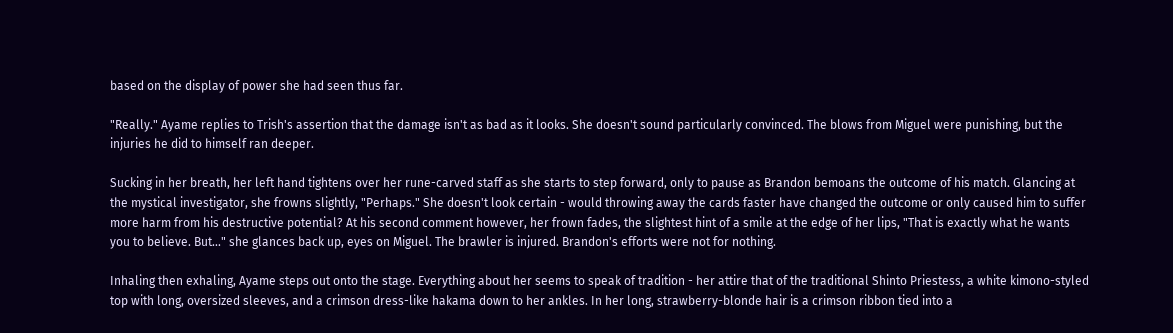based on the display of power she had seen thus far.

"Really." Ayame replies to Trish's assertion that the damage isn't as bad as it looks. She doesn't sound particularly convinced. The blows from Miguel were punishing, but the injuries he did to himself ran deeper.

Sucking in her breath, her left hand tightens over her rune-carved staff as she starts to step forward, only to pause as Brandon bemoans the outcome of his match. Glancing at the mystical investigator, she frowns slightly, "Perhaps." She doesn't look certain - would throwing away the cards faster have changed the outcome or only caused him to suffer more harm from his destructive potential? At his second comment however, her frown fades, the slightest hint of a smile at the edge of her lips, "That is exactly what he wants you to believe. But..." she glances back up, eyes on Miguel. The brawler is injured. Brandon's efforts were not for nothing.

Inhaling then exhaling, Ayame steps out onto the stage. Everything about her seems to speak of tradition - her attire that of the traditional Shinto Priestess, a white kimono-styled top with long, oversized sleeves, and a crimson dress-like hakama down to her ankles. In her long, strawberry-blonde hair is a crimson ribbon tied into a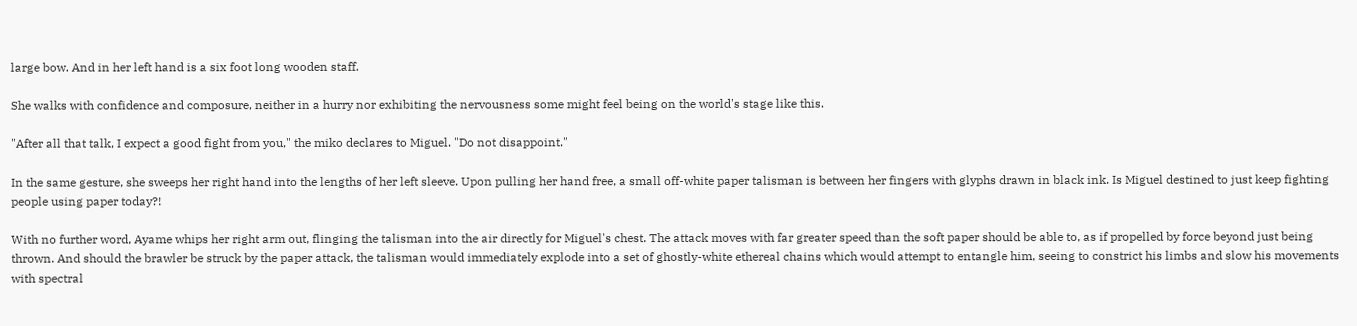large bow. And in her left hand is a six foot long wooden staff.

She walks with confidence and composure, neither in a hurry nor exhibiting the nervousness some might feel being on the world's stage like this.

"After all that talk, I expect a good fight from you," the miko declares to Miguel. "Do not disappoint."

In the same gesture, she sweeps her right hand into the lengths of her left sleeve. Upon pulling her hand free, a small off-white paper talisman is between her fingers with glyphs drawn in black ink. Is Miguel destined to just keep fighting people using paper today?!

With no further word, Ayame whips her right arm out, flinging the talisman into the air directly for Miguel's chest. The attack moves with far greater speed than the soft paper should be able to, as if propelled by force beyond just being thrown. And should the brawler be struck by the paper attack, the talisman would immediately explode into a set of ghostly-white ethereal chains which would attempt to entangle him, seeing to constrict his limbs and slow his movements with spectral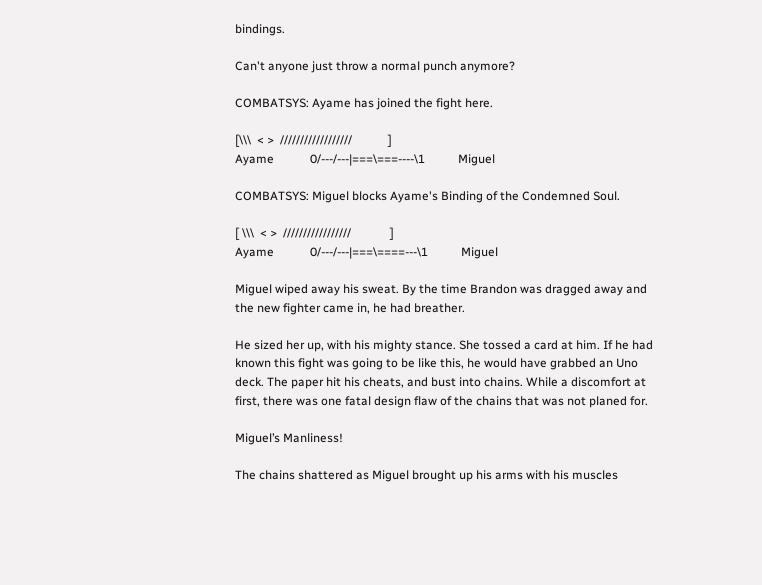bindings.

Can't anyone just throw a normal punch anymore?

COMBATSYS: Ayame has joined the fight here.

[\\\  < >  //////////////////            ]
Ayame            0/---/---|===\===----\1           Miguel

COMBATSYS: Miguel blocks Ayame's Binding of the Condemned Soul.

[ \\\  < >  /////////////////             ]
Ayame            0/---/---|===\====---\1           Miguel

Miguel wiped away his sweat. By the time Brandon was dragged away and the new fighter came in, he had breather.

He sized her up, with his mighty stance. She tossed a card at him. If he had known this fight was going to be like this, he would have grabbed an Uno deck. The paper hit his cheats, and bust into chains. While a discomfort at first, there was one fatal design flaw of the chains that was not planed for.

Miguel’s Manliness!

The chains shattered as Miguel brought up his arms with his muscles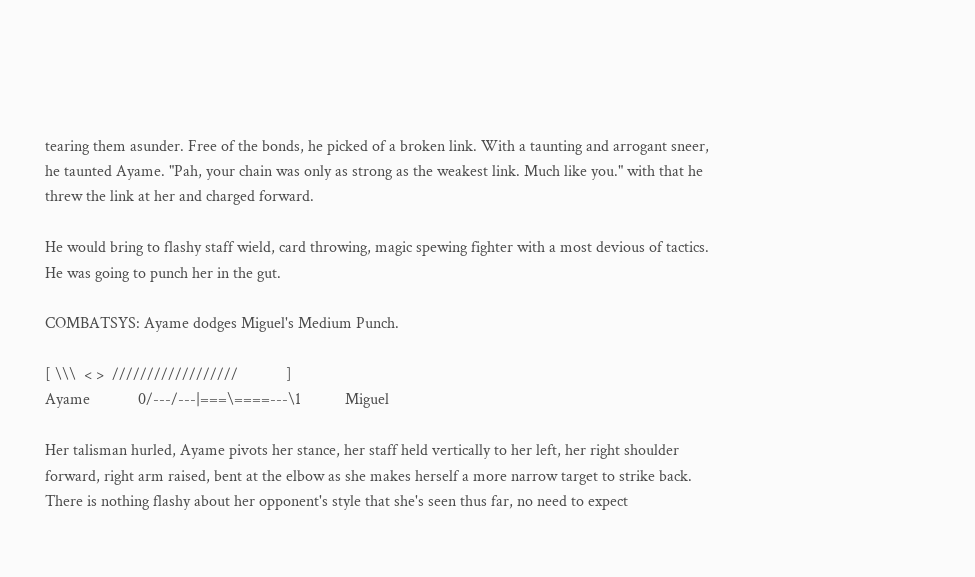tearing them asunder. Free of the bonds, he picked of a broken link. With a taunting and arrogant sneer, he taunted Ayame. "Pah, your chain was only as strong as the weakest link. Much like you." with that he threw the link at her and charged forward.

He would bring to flashy staff wield, card throwing, magic spewing fighter with a most devious of tactics. He was going to punch her in the gut.

COMBATSYS: Ayame dodges Miguel's Medium Punch.

[ \\\  < >  //////////////////            ]
Ayame            0/---/---|===\====---\1           Miguel

Her talisman hurled, Ayame pivots her stance, her staff held vertically to her left, her right shoulder forward, right arm raised, bent at the elbow as she makes herself a more narrow target to strike back. There is nothing flashy about her opponent's style that she's seen thus far, no need to expect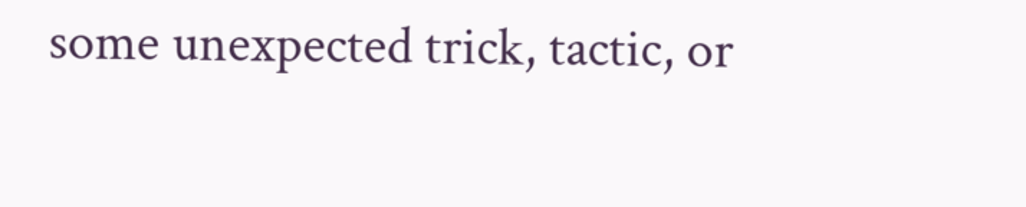some unexpected trick, tactic, or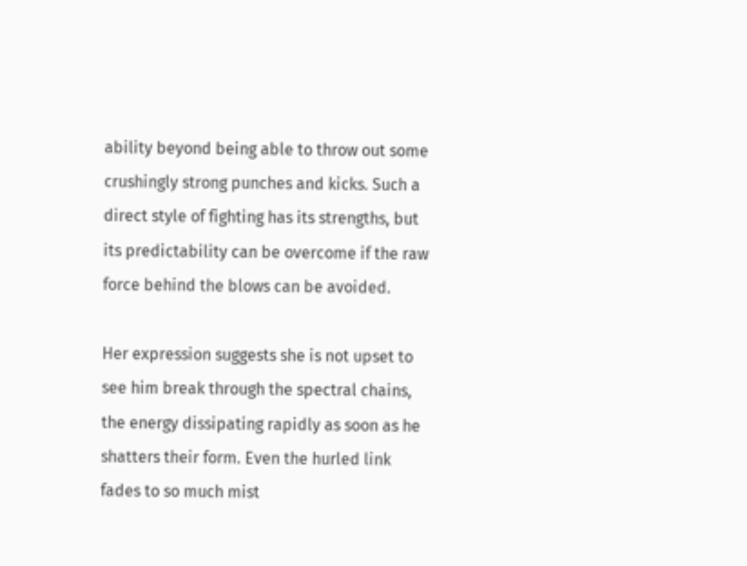ability beyond being able to throw out some crushingly strong punches and kicks. Such a direct style of fighting has its strengths, but its predictability can be overcome if the raw force behind the blows can be avoided.

Her expression suggests she is not upset to see him break through the spectral chains, the energy dissipating rapidly as soon as he shatters their form. Even the hurled link fades to so much mist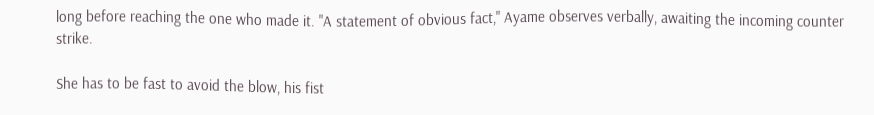long before reaching the one who made it. "A statement of obvious fact," Ayame observes verbally, awaiting the incoming counter strike.

She has to be fast to avoid the blow, his fist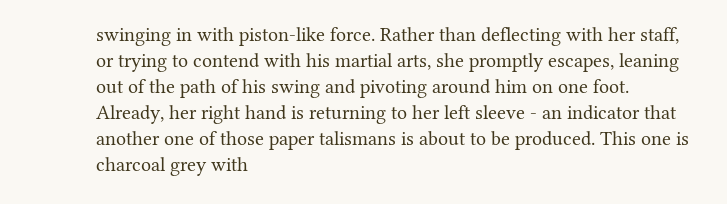swinging in with piston-like force. Rather than deflecting with her staff, or trying to contend with his martial arts, she promptly escapes, leaning out of the path of his swing and pivoting around him on one foot. Already, her right hand is returning to her left sleeve - an indicator that another one of those paper talismans is about to be produced. This one is charcoal grey with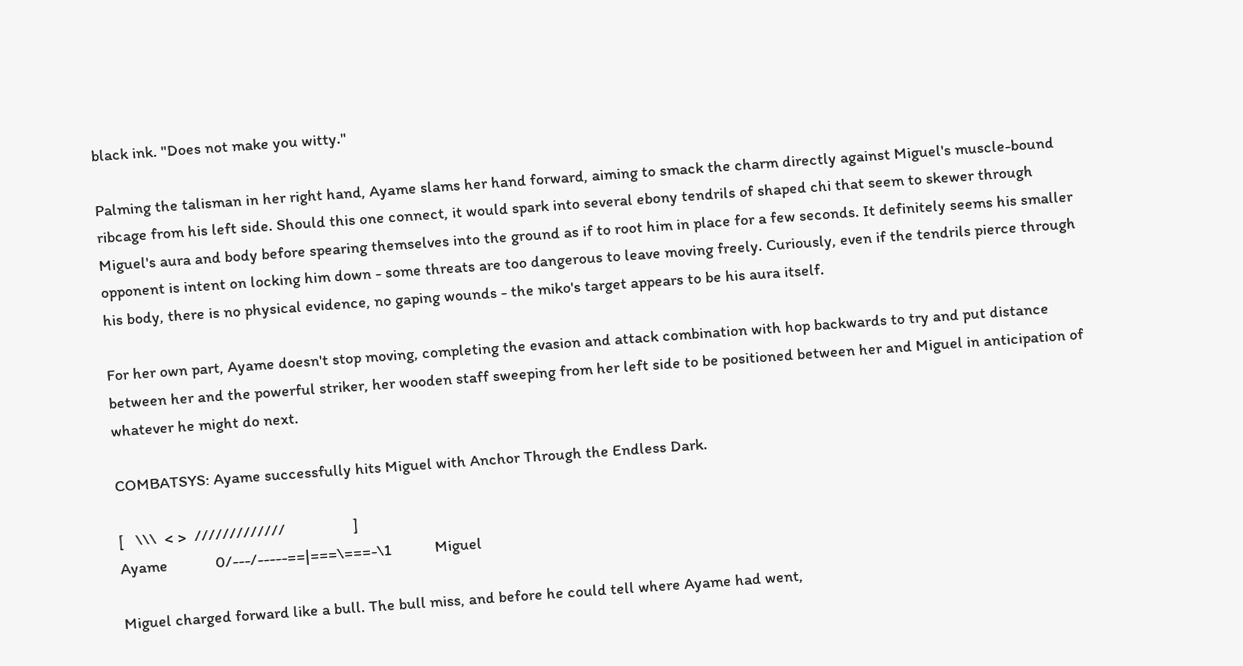black ink. "Does not make you witty."

Palming the talisman in her right hand, Ayame slams her hand forward, aiming to smack the charm directly against Miguel's muscle-bound ribcage from his left side. Should this one connect, it would spark into several ebony tendrils of shaped chi that seem to skewer through Miguel's aura and body before spearing themselves into the ground as if to root him in place for a few seconds. It definitely seems his smaller opponent is intent on locking him down - some threats are too dangerous to leave moving freely. Curiously, even if the tendrils pierce through his body, there is no physical evidence, no gaping wounds - the miko's target appears to be his aura itself.

For her own part, Ayame doesn't stop moving, completing the evasion and attack combination with hop backwards to try and put distance between her and the powerful striker, her wooden staff sweeping from her left side to be positioned between her and Miguel in anticipation of whatever he might do next.

COMBATSYS: Ayame successfully hits Miguel with Anchor Through the Endless Dark.

[   \\\  < >  /////////////                 ]
Ayame            0/---/-----==|===\===-\1           Miguel

Miguel charged forward like a bull. The bull miss, and before he could tell where Ayame had went,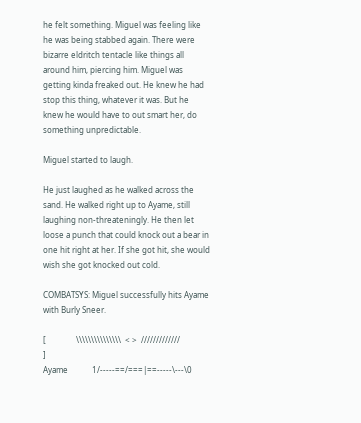he felt something. Miguel was feeling like he was being stabbed again. There were bizarre eldritch tentacle like things all around him, piercing him. Miguel was getting kinda freaked out. He knew he had stop this thing, whatever it was. But he knew he would have to out smart her, do something unpredictable.

Miguel started to laugh.

He just laughed as he walked across the sand. He walked right up to Ayame, still laughing non-threateningly. He then let loose a punch that could knock out a bear in one hit right at her. If she got hit, she would wish she got knocked out cold.

COMBATSYS: Miguel successfully hits Ayame with Burly Sneer.

[               \\\\\\\\\\\\\\\  < >  /////////////                 ]
Ayame            1/-----==/===|==-----\---\0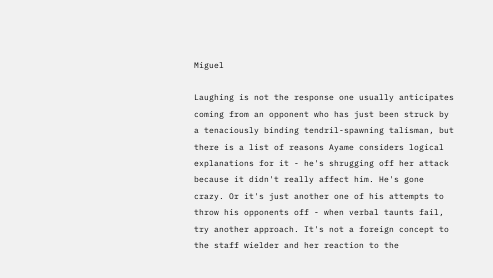Miguel

Laughing is not the response one usually anticipates coming from an opponent who has just been struck by a tenaciously binding tendril-spawning talisman, but there is a list of reasons Ayame considers logical explanations for it - he's shrugging off her attack because it didn't really affect him. He's gone crazy. Or it's just another one of his attempts to throw his opponents off - when verbal taunts fail, try another approach. It's not a foreign concept to the staff wielder and her reaction to the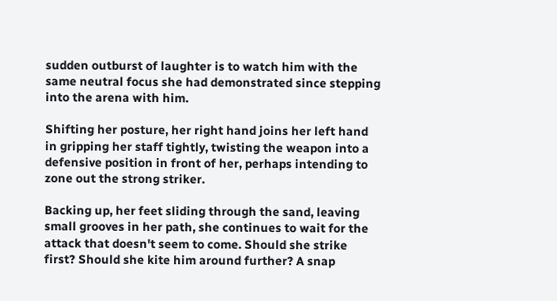sudden outburst of laughter is to watch him with the same neutral focus she had demonstrated since stepping into the arena with him.

Shifting her posture, her right hand joins her left hand in gripping her staff tightly, twisting the weapon into a defensive position in front of her, perhaps intending to zone out the strong striker.

Backing up, her feet sliding through the sand, leaving small grooves in her path, she continues to wait for the attack that doesn't seem to come. Should she strike first? Should she kite him around further? A snap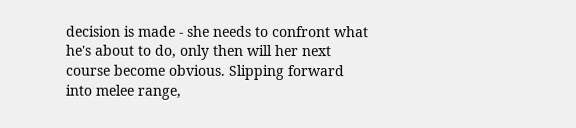decision is made - she needs to confront what he's about to do, only then will her next course become obvious. Slipping forward into melee range,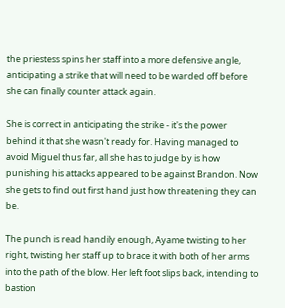the priestess spins her staff into a more defensive angle, anticipating a strike that will need to be warded off before she can finally counter attack again.

She is correct in anticipating the strike - it's the power behind it that she wasn't ready for. Having managed to avoid Miguel thus far, all she has to judge by is how punishing his attacks appeared to be against Brandon. Now she gets to find out first hand just how threatening they can be.

The punch is read handily enough, Ayame twisting to her right, twisting her staff up to brace it with both of her arms into the path of the blow. Her left foot slips back, intending to bastion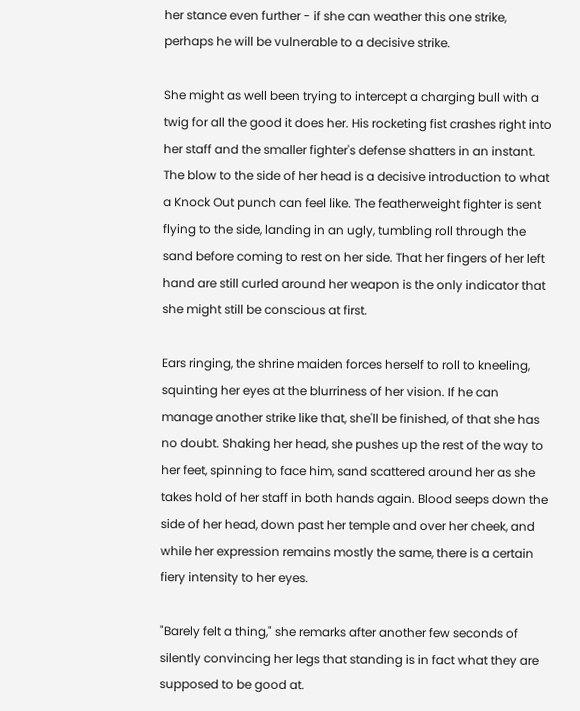her stance even further - if she can weather this one strike, perhaps he will be vulnerable to a decisive strike.

She might as well been trying to intercept a charging bull with a twig for all the good it does her. His rocketing fist crashes right into her staff and the smaller fighter's defense shatters in an instant. The blow to the side of her head is a decisive introduction to what a Knock Out punch can feel like. The featherweight fighter is sent flying to the side, landing in an ugly, tumbling roll through the sand before coming to rest on her side. That her fingers of her left hand are still curled around her weapon is the only indicator that she might still be conscious at first.

Ears ringing, the shrine maiden forces herself to roll to kneeling, squinting her eyes at the blurriness of her vision. If he can manage another strike like that, she'll be finished, of that she has no doubt. Shaking her head, she pushes up the rest of the way to her feet, spinning to face him, sand scattered around her as she takes hold of her staff in both hands again. Blood seeps down the side of her head, down past her temple and over her cheek, and while her expression remains mostly the same, there is a certain fiery intensity to her eyes.

"Barely felt a thing," she remarks after another few seconds of silently convincing her legs that standing is in fact what they are supposed to be good at.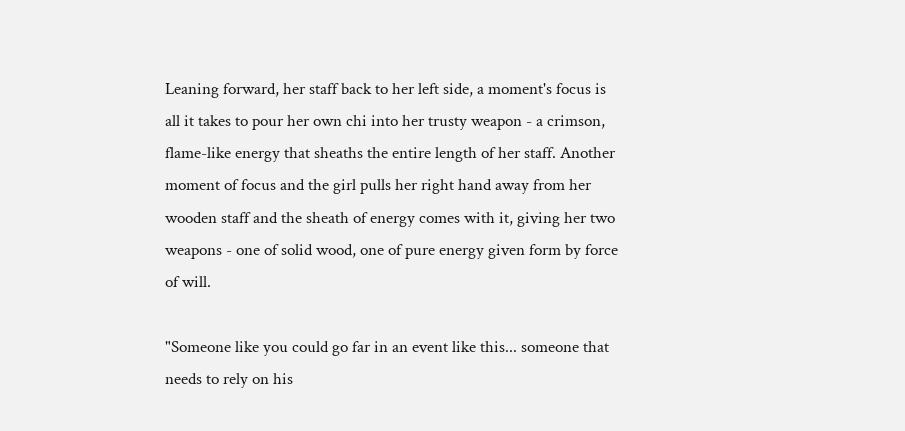Leaning forward, her staff back to her left side, a moment's focus is all it takes to pour her own chi into her trusty weapon - a crimson, flame-like energy that sheaths the entire length of her staff. Another moment of focus and the girl pulls her right hand away from her wooden staff and the sheath of energy comes with it, giving her two weapons - one of solid wood, one of pure energy given form by force of will.

"Someone like you could go far in an event like this... someone that needs to rely on his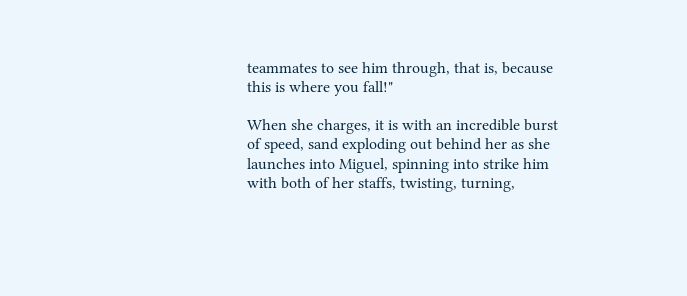teammates to see him through, that is, because this is where you fall!"

When she charges, it is with an incredible burst of speed, sand exploding out behind her as she launches into Miguel, spinning into strike him with both of her staffs, twisting, turning,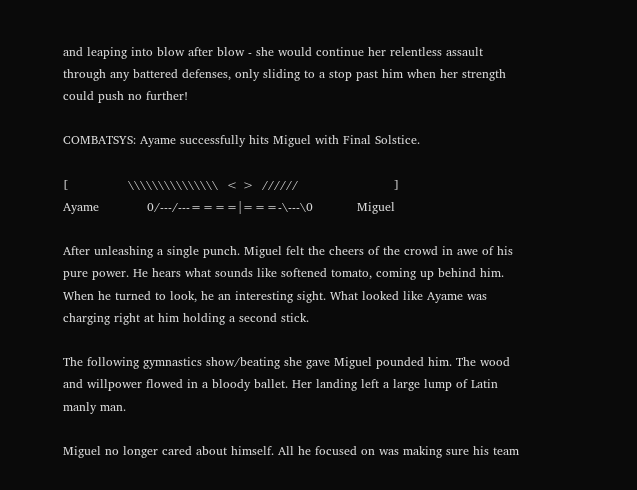and leaping into blow after blow - she would continue her relentless assault through any battered defenses, only sliding to a stop past him when her strength could push no further!

COMBATSYS: Ayame successfully hits Miguel with Final Solstice.

[               \\\\\\\\\\\\\\\  < >  //////                        ]
Ayame            0/---/---====|===-\---\0           Miguel

After unleashing a single punch. Miguel felt the cheers of the crowd in awe of his pure power. He hears what sounds like softened tomato, coming up behind him. When he turned to look, he an interesting sight. What looked like Ayame was charging right at him holding a second stick.

The following gymnastics show/beating she gave Miguel pounded him. The wood and willpower flowed in a bloody ballet. Her landing left a large lump of Latin manly man.

Miguel no longer cared about himself. All he focused on was making sure his team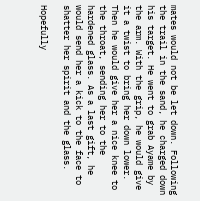mates would not be let down. Following the trail in the sand, he charged down his target. He went to grab Ayame by the arm. With the grip, he would give it a twist to bring her down lower. Then he would give her a nice knee to the throat, sending her to the hardened glass. As a last gift, he would send her a kick to the face to shatter her spirit and the glass.

Hopefully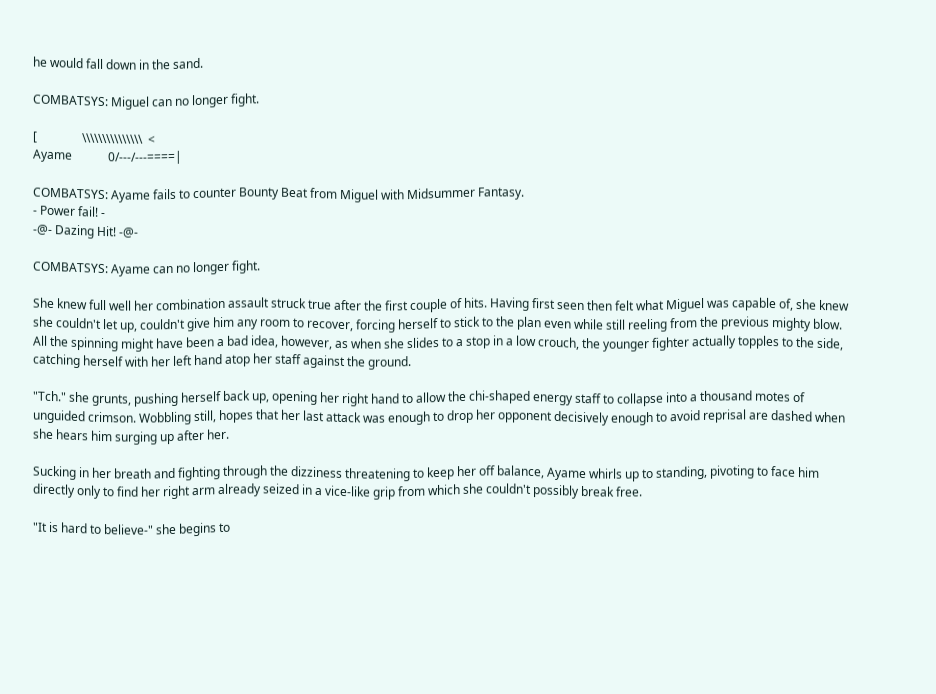he would fall down in the sand.

COMBATSYS: Miguel can no longer fight.

[               \\\\\\\\\\\\\\\  <
Ayame            0/---/---====|

COMBATSYS: Ayame fails to counter Bounty Beat from Miguel with Midsummer Fantasy.
- Power fail! -
-@- Dazing Hit! -@-

COMBATSYS: Ayame can no longer fight.

She knew full well her combination assault struck true after the first couple of hits. Having first seen then felt what Miguel was capable of, she knew she couldn't let up, couldn't give him any room to recover, forcing herself to stick to the plan even while still reeling from the previous mighty blow. All the spinning might have been a bad idea, however, as when she slides to a stop in a low crouch, the younger fighter actually topples to the side, catching herself with her left hand atop her staff against the ground.

"Tch." she grunts, pushing herself back up, opening her right hand to allow the chi-shaped energy staff to collapse into a thousand motes of unguided crimson. Wobbling still, hopes that her last attack was enough to drop her opponent decisively enough to avoid reprisal are dashed when she hears him surging up after her.

Sucking in her breath and fighting through the dizziness threatening to keep her off balance, Ayame whirls up to standing, pivoting to face him directly only to find her right arm already seized in a vice-like grip from which she couldn't possibly break free.

"It is hard to believe-" she begins to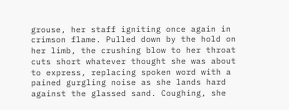grouse, her staff igniting once again in crimson flame. Pulled down by the hold on her limb, the crushing blow to her throat cuts short whatever thought she was about to express, replacing spoken word with a pained gurgling noise as she lands hard against the glassed sand. Coughing, she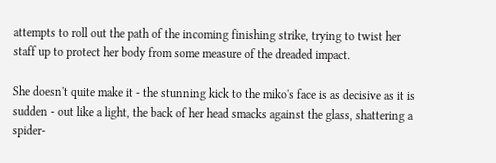attempts to roll out the path of the incoming finishing strike, trying to twist her staff up to protect her body from some measure of the dreaded impact.

She doesn't quite make it - the stunning kick to the miko's face is as decisive as it is sudden - out like a light, the back of her head smacks against the glass, shattering a spider-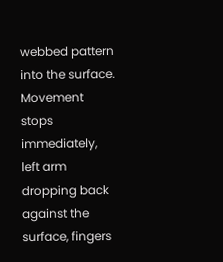webbed pattern into the surface. Movement stops immediately, left arm dropping back against the surface, fingers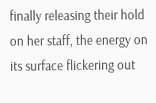finally releasing their hold on her staff, the energy on its surface flickering out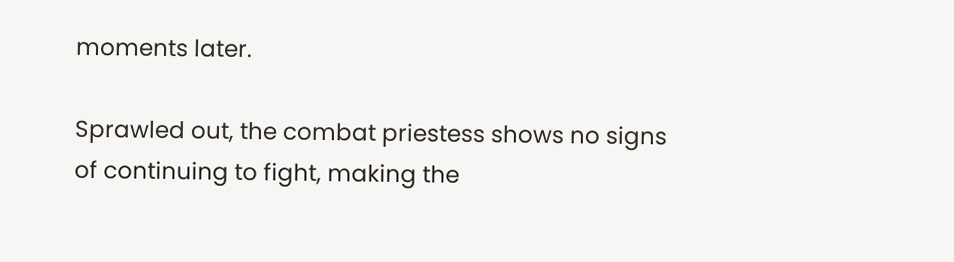moments later.

Sprawled out, the combat priestess shows no signs of continuing to fight, making the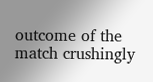outcome of the match crushingly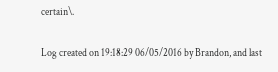certain\.

Log created on 19:18:29 06/05/2016 by Brandon, and last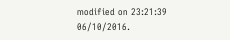modified on 23:21:39 06/10/2016.